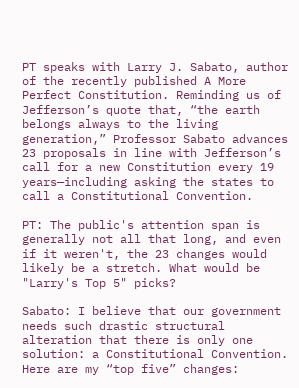PT speaks with Larry J. Sabato, author of the recently published A More Perfect Constitution. Reminding us of Jefferson’s quote that, “the earth belongs always to the living generation,” Professor Sabato advances 23 proposals in line with Jefferson’s call for a new Constitution every 19 years—including asking the states to call a Constitutional Convention.

PT: The public's attention span is generally not all that long, and even if it weren't, the 23 changes would likely be a stretch. What would be "Larry's Top 5" picks?

Sabato: I believe that our government needs such drastic structural alteration that there is only one solution: a Constitutional Convention. Here are my “top five” changes: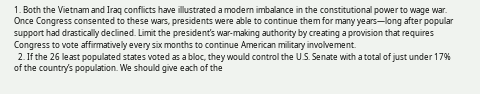1. Both the Vietnam and Iraq conflicts have illustrated a modern imbalance in the constitutional power to wage war. Once Congress consented to these wars, presidents were able to continue them for many years—long after popular support had drastically declined. Limit the president’s war-making authority by creating a provision that requires Congress to vote affirmatively every six months to continue American military involvement.
  2. If the 26 least populated states voted as a bloc, they would control the U.S. Senate with a total of just under 17% of the country’s population. We should give each of the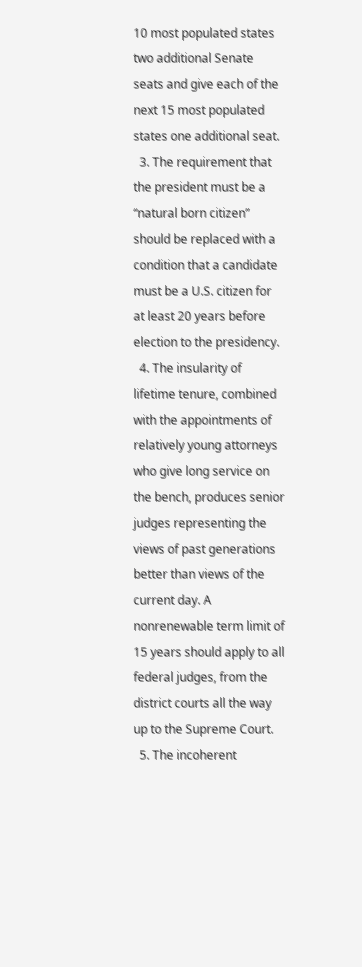10 most populated states two additional Senate seats and give each of the next 15 most populated states one additional seat.
  3. The requirement that the president must be a “natural born citizen” should be replaced with a condition that a candidate must be a U.S. citizen for at least 20 years before election to the presidency.
  4. The insularity of lifetime tenure, combined with the appointments of relatively young attorneys who give long service on the bench, produces senior judges representing the views of past generations better than views of the current day. A nonrenewable term limit of 15 years should apply to all federal judges, from the district courts all the way up to the Supreme Court.
  5. The incoherent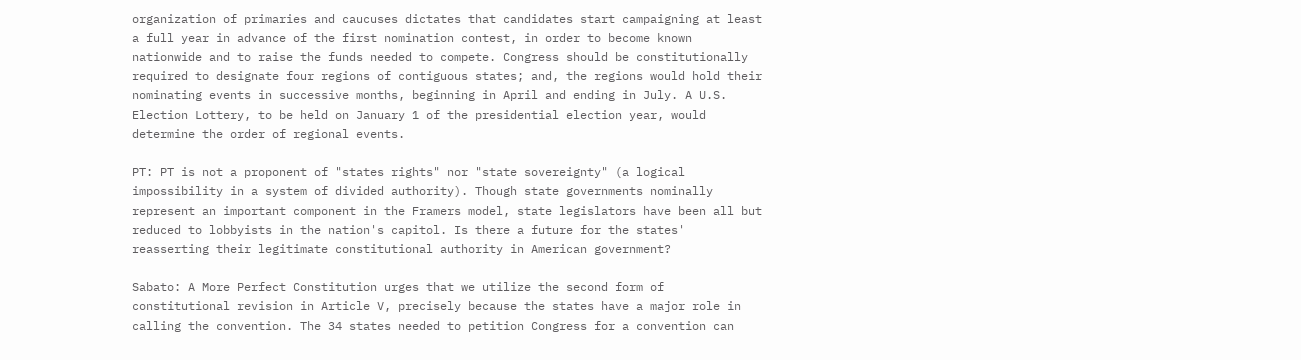organization of primaries and caucuses dictates that candidates start campaigning at least a full year in advance of the first nomination contest, in order to become known nationwide and to raise the funds needed to compete. Congress should be constitutionally required to designate four regions of contiguous states; and, the regions would hold their nominating events in successive months, beginning in April and ending in July. A U.S. Election Lottery, to be held on January 1 of the presidential election year, would determine the order of regional events.

PT: PT is not a proponent of "states rights" nor "state sovereignty" (a logical impossibility in a system of divided authority). Though state governments nominally represent an important component in the Framers model, state legislators have been all but reduced to lobbyists in the nation's capitol. Is there a future for the states' reasserting their legitimate constitutional authority in American government?

Sabato: A More Perfect Constitution urges that we utilize the second form of constitutional revision in Article V, precisely because the states have a major role in calling the convention. The 34 states needed to petition Congress for a convention can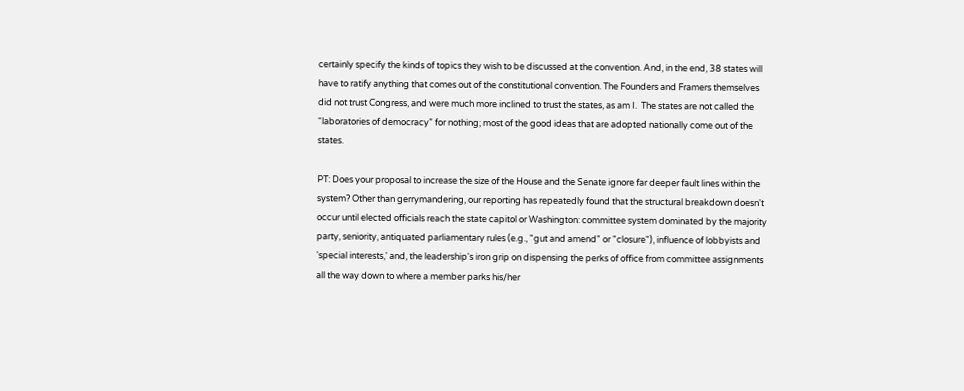certainly specify the kinds of topics they wish to be discussed at the convention. And, in the end, 38 states will have to ratify anything that comes out of the constitutional convention. The Founders and Framers themselves did not trust Congress, and were much more inclined to trust the states, as am I.  The states are not called the “laboratories of democracy” for nothing; most of the good ideas that are adopted nationally come out of the states.

PT: Does your proposal to increase the size of the House and the Senate ignore far deeper fault lines within the system? Other than gerrymandering, our reporting has repeatedly found that the structural breakdown doesn't occur until elected officials reach the state capitol or Washington: committee system dominated by the majority party, seniority, antiquated parliamentary rules (e.g., "gut and amend" or "closure"), influence of lobbyists and 'special interests,' and, the leadership's iron grip on dispensing the perks of office from committee assignments all the way down to where a member parks his/her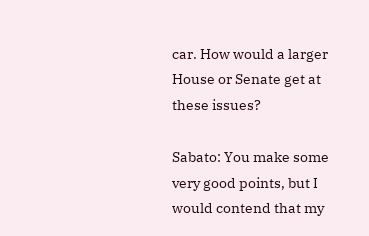car. How would a larger House or Senate get at these issues?

Sabato: You make some very good points, but I would contend that my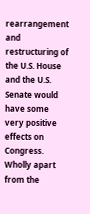rearrangement and restructuring of the U.S. House and the U.S. Senate would have some very positive effects on Congress. Wholly apart from the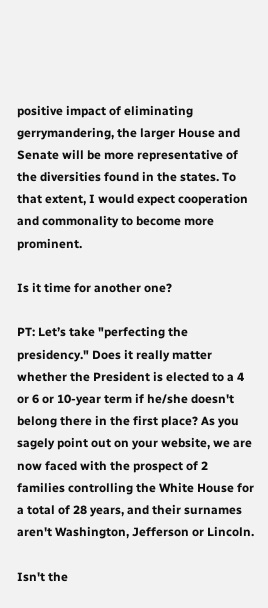positive impact of eliminating gerrymandering, the larger House and Senate will be more representative of the diversities found in the states. To that extent, I would expect cooperation and commonality to become more prominent.

Is it time for another one?

PT: Let’s take "perfecting the presidency." Does it really matter whether the President is elected to a 4 or 6 or 10-year term if he/she doesn't belong there in the first place? As you sagely point out on your website, we are now faced with the prospect of 2 families controlling the White House for a total of 28 years, and their surnames aren't Washington, Jefferson or Lincoln.

Isn't the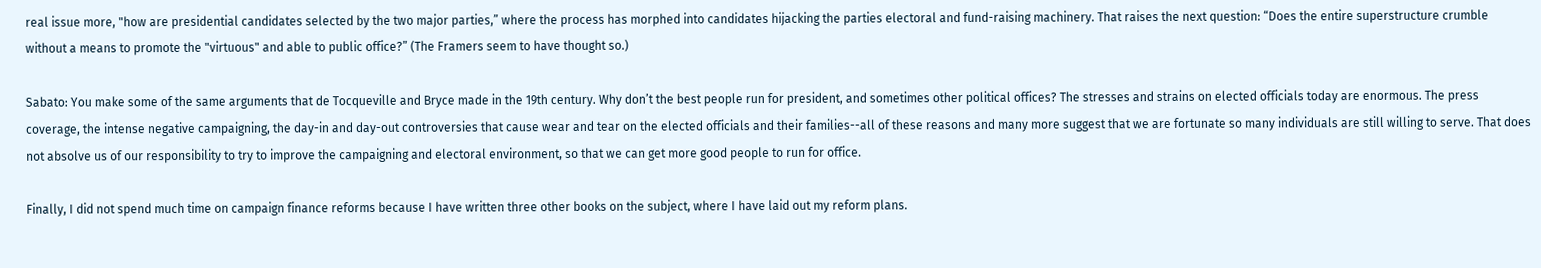real issue more, "how are presidential candidates selected by the two major parties,” where the process has morphed into candidates hijacking the parties electoral and fund-raising machinery. That raises the next question: “Does the entire superstructure crumble without a means to promote the "virtuous" and able to public office?” (The Framers seem to have thought so.)

Sabato: You make some of the same arguments that de Tocqueville and Bryce made in the 19th century. Why don’t the best people run for president, and sometimes other political offices? The stresses and strains on elected officials today are enormous. The press coverage, the intense negative campaigning, the day-in and day-out controversies that cause wear and tear on the elected officials and their families--all of these reasons and many more suggest that we are fortunate so many individuals are still willing to serve. That does not absolve us of our responsibility to try to improve the campaigning and electoral environment, so that we can get more good people to run for office.

Finally, I did not spend much time on campaign finance reforms because I have written three other books on the subject, where I have laid out my reform plans.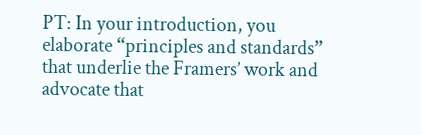PT: In your introduction, you elaborate “principles and standards” that underlie the Framers’ work and advocate that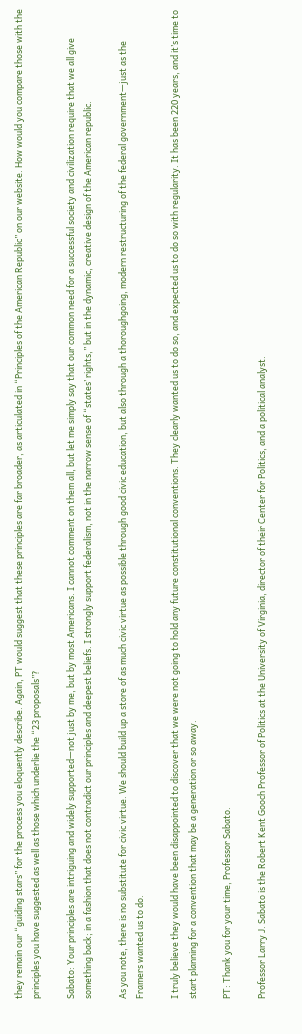they remain our “guiding stars” for the process you eloquently describe. Again, PT would suggest that these principles are far broader, as articulated in “Principles of the American Republic” on our website. How would you compare those with the principles you have suggested as well as those which underlie the “23 proposals”?

Sabato: Your principles are intriguing and widely supported—not just by me, but by most Americans. I cannot comment on them all, but let me simply say that our common need for a successful society and civilization require that we all give something back; in a fashion that does not contradict our principles and deepest beliefs. I strongly support federalism, not in the narrow sense of “states’ rights,” but in the dynamic, creative design of the American republic.

As you note, there is no substitute for civic virtue. We should build up a store of as much civic virtue as possible through good civic education, but also through a thoroughgoing, modern restructuring of the federal government—just as the Framers wanted us to do.

I truly believe they would have been disappointed to discover that we were not going to hold any future constitutional conventions. They clearly wanted us to do so, and expected us to do so with regularity. It has been 220 years, and it’s time to start planning for a convention that may be a generation or so away.

PT: Thank you for your time, Professor Sabato.

Professor Larry J. Sabato is the Robert Kent Gooch Professor of Politics at the University of Virginia, director of their Center for Politics, and a political analyst.